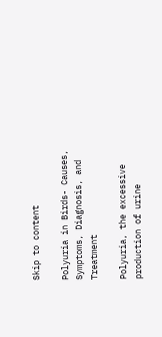Skip to content

Polyuria in Birds- Causes, Symptoms, Diagnosis, and Treatment

Polyuria, the excessive production of urine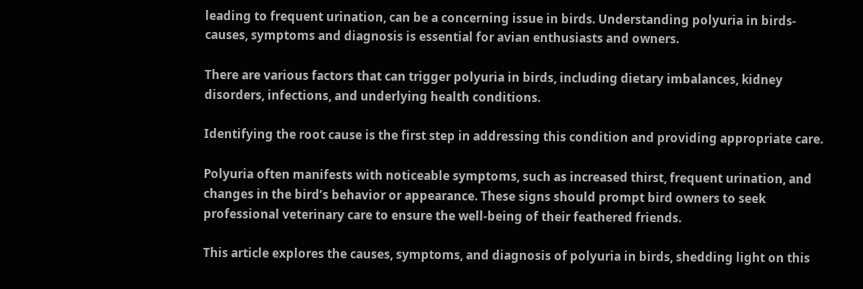leading to frequent urination, can be a concerning issue in birds. Understanding polyuria in birds- causes, symptoms and diagnosis is essential for avian enthusiasts and owners.

There are various factors that can trigger polyuria in birds, including dietary imbalances, kidney disorders, infections, and underlying health conditions.

Identifying the root cause is the first step in addressing this condition and providing appropriate care.

Polyuria often manifests with noticeable symptoms, such as increased thirst, frequent urination, and changes in the bird’s behavior or appearance. These signs should prompt bird owners to seek professional veterinary care to ensure the well-being of their feathered friends.

This article explores the causes, symptoms, and diagnosis of polyuria in birds, shedding light on this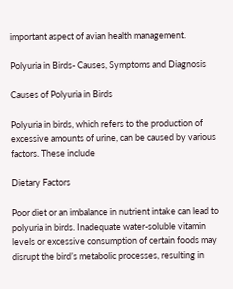important aspect of avian health management.

Polyuria in Birds- Causes, Symptoms and Diagnosis

Causes of Polyuria in Birds

Polyuria in birds, which refers to the production of excessive amounts of urine, can be caused by various factors. These include

Dietary Factors

Poor diet or an imbalance in nutrient intake can lead to polyuria in birds. Inadequate water-soluble vitamin levels or excessive consumption of certain foods may disrupt the bird’s metabolic processes, resulting in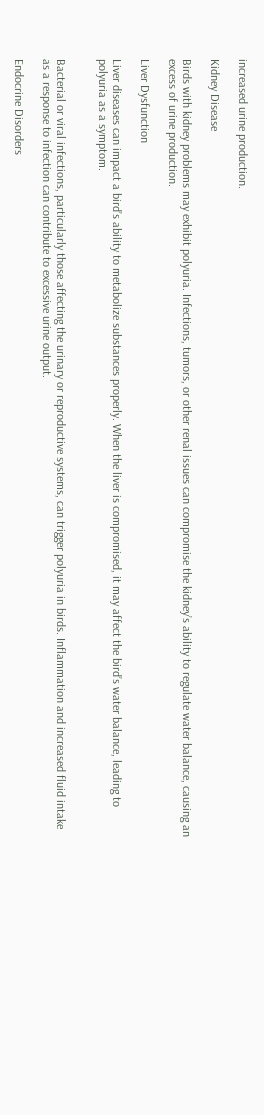increased urine production.

Kidney Disease

Birds with kidney problems may exhibit polyuria. Infections, tumors, or other renal issues can compromise the kidney’s ability to regulate water balance, causing an excess of urine production.

Liver Dysfunction

Liver diseases can impact a bird’s ability to metabolize substances properly. When the liver is compromised, it may affect the bird’s water balance, leading to polyuria as a symptom.


Bacterial or viral infections, particularly those affecting the urinary or reproductive systems, can trigger polyuria in birds. Inflammation and increased fluid intake as a response to infection can contribute to excessive urine output.

Endocrine Disorders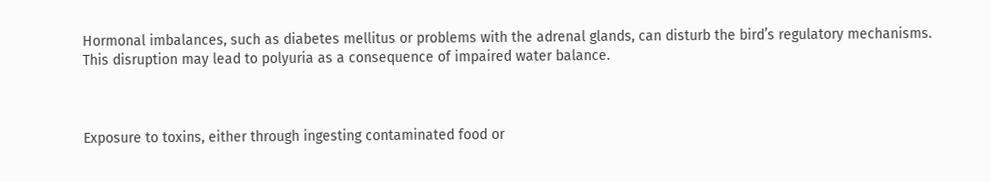Hormonal imbalances, such as diabetes mellitus or problems with the adrenal glands, can disturb the bird’s regulatory mechanisms. This disruption may lead to polyuria as a consequence of impaired water balance.



Exposure to toxins, either through ingesting contaminated food or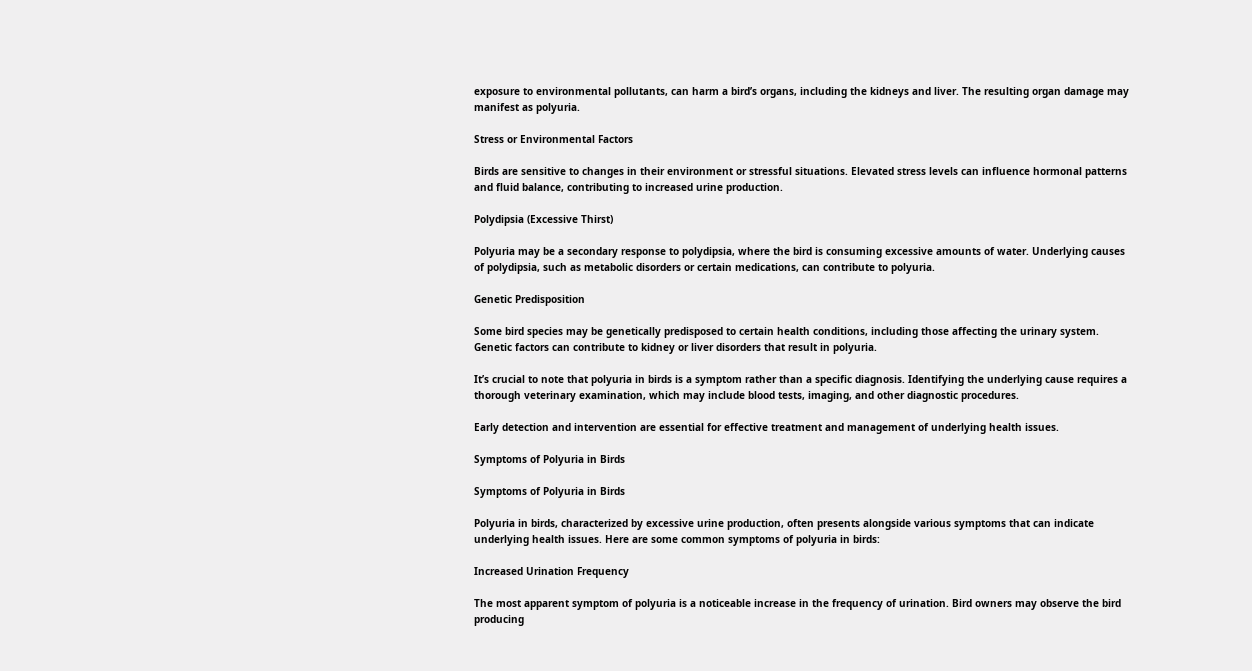exposure to environmental pollutants, can harm a bird’s organs, including the kidneys and liver. The resulting organ damage may manifest as polyuria.

Stress or Environmental Factors

Birds are sensitive to changes in their environment or stressful situations. Elevated stress levels can influence hormonal patterns and fluid balance, contributing to increased urine production.

Polydipsia (Excessive Thirst)

Polyuria may be a secondary response to polydipsia, where the bird is consuming excessive amounts of water. Underlying causes of polydipsia, such as metabolic disorders or certain medications, can contribute to polyuria.

Genetic Predisposition

Some bird species may be genetically predisposed to certain health conditions, including those affecting the urinary system. Genetic factors can contribute to kidney or liver disorders that result in polyuria.

It’s crucial to note that polyuria in birds is a symptom rather than a specific diagnosis. Identifying the underlying cause requires a thorough veterinary examination, which may include blood tests, imaging, and other diagnostic procedures.

Early detection and intervention are essential for effective treatment and management of underlying health issues.

Symptoms of Polyuria in Birds

Symptoms of Polyuria in Birds

Polyuria in birds, characterized by excessive urine production, often presents alongside various symptoms that can indicate underlying health issues. Here are some common symptoms of polyuria in birds:

Increased Urination Frequency

The most apparent symptom of polyuria is a noticeable increase in the frequency of urination. Bird owners may observe the bird producing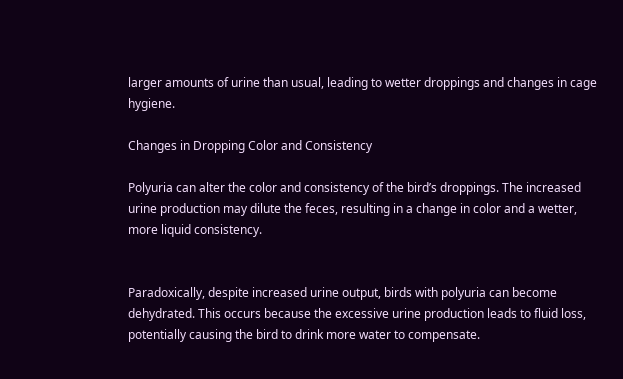larger amounts of urine than usual, leading to wetter droppings and changes in cage hygiene.

Changes in Dropping Color and Consistency

Polyuria can alter the color and consistency of the bird’s droppings. The increased urine production may dilute the feces, resulting in a change in color and a wetter, more liquid consistency.


Paradoxically, despite increased urine output, birds with polyuria can become dehydrated. This occurs because the excessive urine production leads to fluid loss, potentially causing the bird to drink more water to compensate.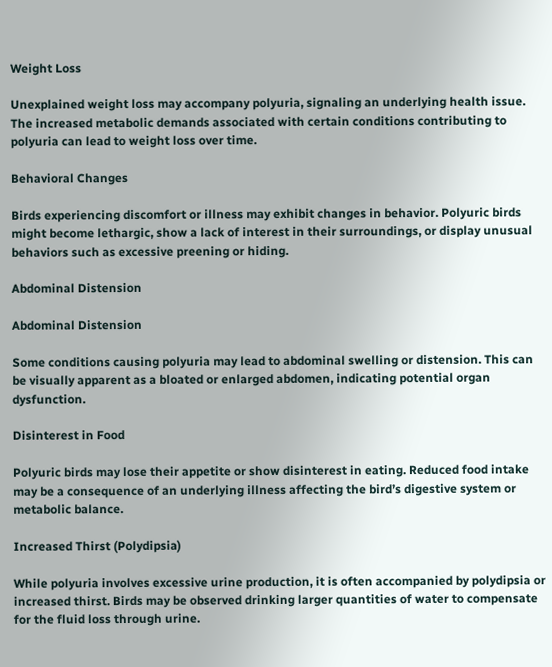Weight Loss

Unexplained weight loss may accompany polyuria, signaling an underlying health issue. The increased metabolic demands associated with certain conditions contributing to polyuria can lead to weight loss over time.

Behavioral Changes

Birds experiencing discomfort or illness may exhibit changes in behavior. Polyuric birds might become lethargic, show a lack of interest in their surroundings, or display unusual behaviors such as excessive preening or hiding.

Abdominal Distension

Abdominal Distension

Some conditions causing polyuria may lead to abdominal swelling or distension. This can be visually apparent as a bloated or enlarged abdomen, indicating potential organ dysfunction.

Disinterest in Food

Polyuric birds may lose their appetite or show disinterest in eating. Reduced food intake may be a consequence of an underlying illness affecting the bird’s digestive system or metabolic balance.

Increased Thirst (Polydipsia)

While polyuria involves excessive urine production, it is often accompanied by polydipsia or increased thirst. Birds may be observed drinking larger quantities of water to compensate for the fluid loss through urine.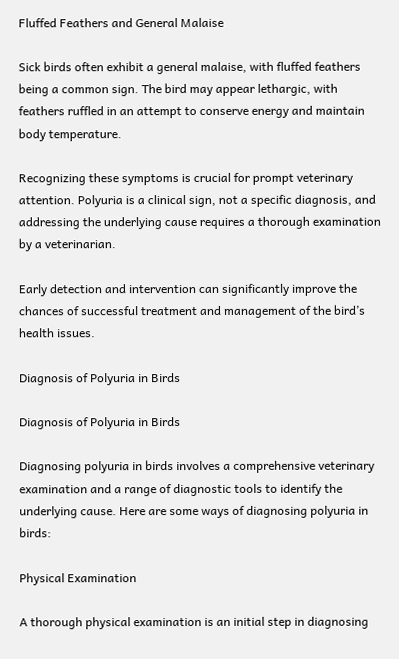Fluffed Feathers and General Malaise

Sick birds often exhibit a general malaise, with fluffed feathers being a common sign. The bird may appear lethargic, with feathers ruffled in an attempt to conserve energy and maintain body temperature.

Recognizing these symptoms is crucial for prompt veterinary attention. Polyuria is a clinical sign, not a specific diagnosis, and addressing the underlying cause requires a thorough examination by a veterinarian.

Early detection and intervention can significantly improve the chances of successful treatment and management of the bird’s health issues.

Diagnosis of Polyuria in Birds

Diagnosis of Polyuria in Birds

Diagnosing polyuria in birds involves a comprehensive veterinary examination and a range of diagnostic tools to identify the underlying cause. Here are some ways of diagnosing polyuria in birds:

Physical Examination

A thorough physical examination is an initial step in diagnosing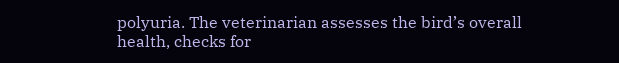polyuria. The veterinarian assesses the bird’s overall health, checks for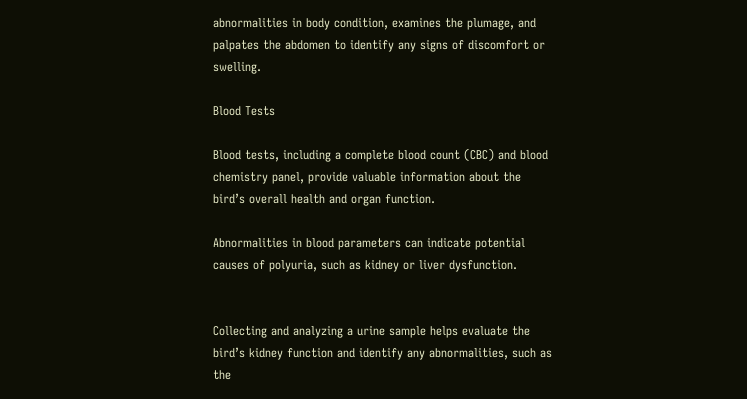abnormalities in body condition, examines the plumage, and palpates the abdomen to identify any signs of discomfort or swelling.

Blood Tests

Blood tests, including a complete blood count (CBC) and blood chemistry panel, provide valuable information about the bird’s overall health and organ function.

Abnormalities in blood parameters can indicate potential causes of polyuria, such as kidney or liver dysfunction.


Collecting and analyzing a urine sample helps evaluate the bird’s kidney function and identify any abnormalities, such as the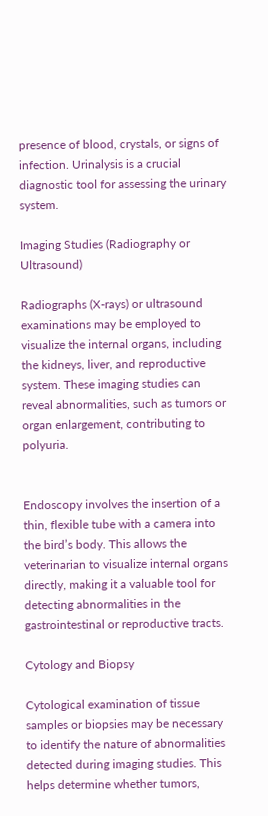presence of blood, crystals, or signs of infection. Urinalysis is a crucial diagnostic tool for assessing the urinary system.

Imaging Studies (Radiography or Ultrasound)

Radiographs (X-rays) or ultrasound examinations may be employed to visualize the internal organs, including the kidneys, liver, and reproductive system. These imaging studies can reveal abnormalities, such as tumors or organ enlargement, contributing to polyuria.


Endoscopy involves the insertion of a thin, flexible tube with a camera into the bird’s body. This allows the veterinarian to visualize internal organs directly, making it a valuable tool for detecting abnormalities in the gastrointestinal or reproductive tracts.

Cytology and Biopsy

Cytological examination of tissue samples or biopsies may be necessary to identify the nature of abnormalities detected during imaging studies. This helps determine whether tumors,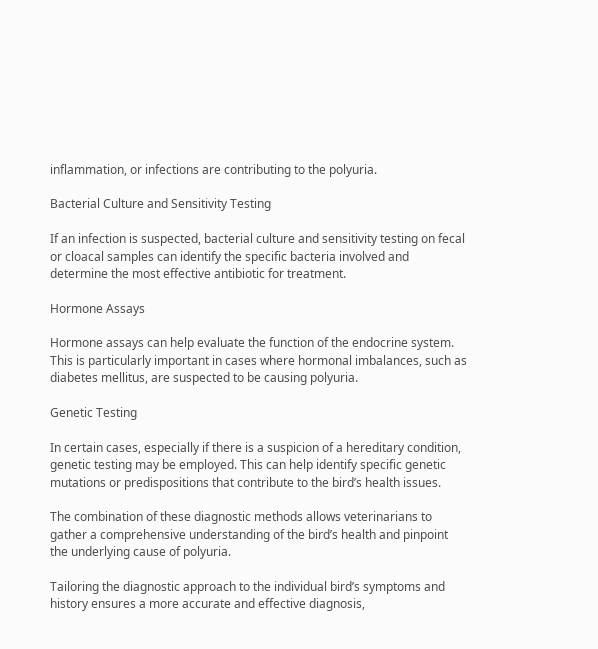inflammation, or infections are contributing to the polyuria.

Bacterial Culture and Sensitivity Testing

If an infection is suspected, bacterial culture and sensitivity testing on fecal or cloacal samples can identify the specific bacteria involved and determine the most effective antibiotic for treatment.

Hormone Assays

Hormone assays can help evaluate the function of the endocrine system. This is particularly important in cases where hormonal imbalances, such as diabetes mellitus, are suspected to be causing polyuria.

Genetic Testing

In certain cases, especially if there is a suspicion of a hereditary condition, genetic testing may be employed. This can help identify specific genetic mutations or predispositions that contribute to the bird’s health issues.

The combination of these diagnostic methods allows veterinarians to gather a comprehensive understanding of the bird’s health and pinpoint the underlying cause of polyuria.

Tailoring the diagnostic approach to the individual bird’s symptoms and history ensures a more accurate and effective diagnosis,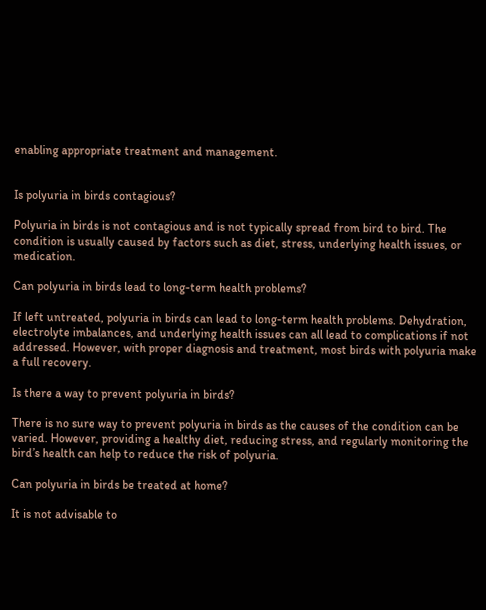enabling appropriate treatment and management.


Is polyuria in birds contagious?

Polyuria in birds is not contagious and is not typically spread from bird to bird. The condition is usually caused by factors such as diet, stress, underlying health issues, or medication.

Can polyuria in birds lead to long-term health problems?

If left untreated, polyuria in birds can lead to long-term health problems. Dehydration, electrolyte imbalances, and underlying health issues can all lead to complications if not addressed. However, with proper diagnosis and treatment, most birds with polyuria make a full recovery.

Is there a way to prevent polyuria in birds?

There is no sure way to prevent polyuria in birds as the causes of the condition can be varied. However, providing a healthy diet, reducing stress, and regularly monitoring the bird’s health can help to reduce the risk of polyuria.

Can polyuria in birds be treated at home?

It is not advisable to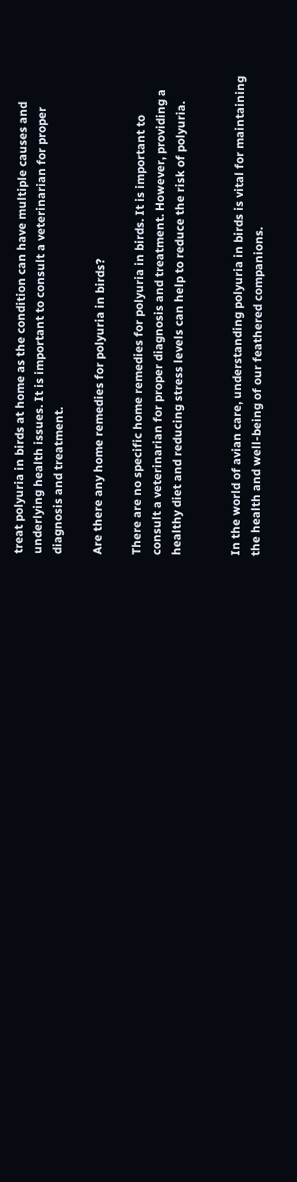treat polyuria in birds at home as the condition can have multiple causes and underlying health issues. It is important to consult a veterinarian for proper diagnosis and treatment.

Are there any home remedies for polyuria in birds?

There are no specific home remedies for polyuria in birds. It is important to consult a veterinarian for proper diagnosis and treatment. However, providing a healthy diet and reducing stress levels can help to reduce the risk of polyuria.


In the world of avian care, understanding polyuria in birds is vital for maintaining the health and well-being of our feathered companions.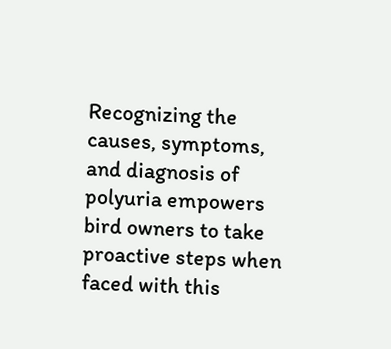Recognizing the causes, symptoms, and diagnosis of polyuria empowers bird owners to take proactive steps when faced with this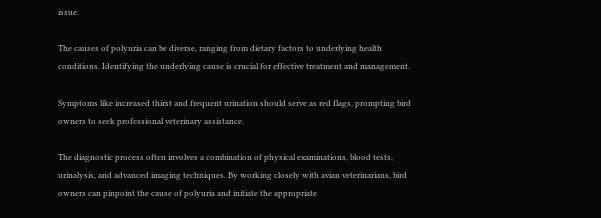issue.

The causes of polyuria can be diverse, ranging from dietary factors to underlying health conditions. Identifying the underlying cause is crucial for effective treatment and management.

Symptoms like increased thirst and frequent urination should serve as red flags, prompting bird owners to seek professional veterinary assistance.

The diagnostic process often involves a combination of physical examinations, blood tests, urinalysis, and advanced imaging techniques. By working closely with avian veterinarians, bird owners can pinpoint the cause of polyuria and initiate the appropriate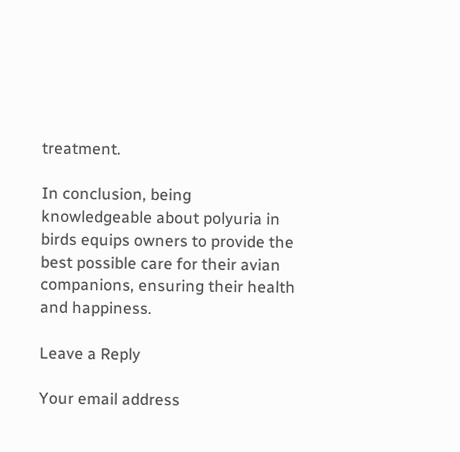treatment.

In conclusion, being knowledgeable about polyuria in birds equips owners to provide the best possible care for their avian companions, ensuring their health and happiness.

Leave a Reply

Your email address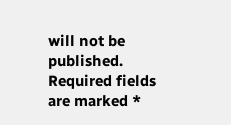will not be published. Required fields are marked *